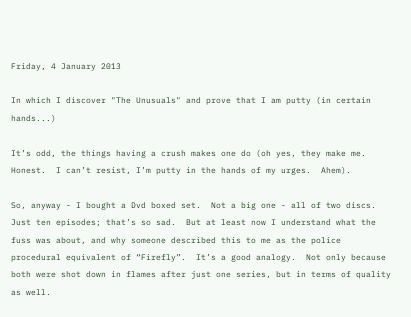Friday, 4 January 2013

In which I discover "The Unusuals" and prove that I am putty (in certain hands...)

It’s odd, the things having a crush makes one do (oh yes, they make me.  Honest.  I can’t resist, I’m putty in the hands of my urges.  Ahem).

So, anyway - I bought a Dvd boxed set.  Not a big one - all of two discs.  Just ten episodes; that’s so sad.  But at least now I understand what the fuss was about, and why someone described this to me as the police procedural equivalent of “Firefly”.  It’s a good analogy.  Not only because both were shot down in flames after just one series, but in terms of quality as well.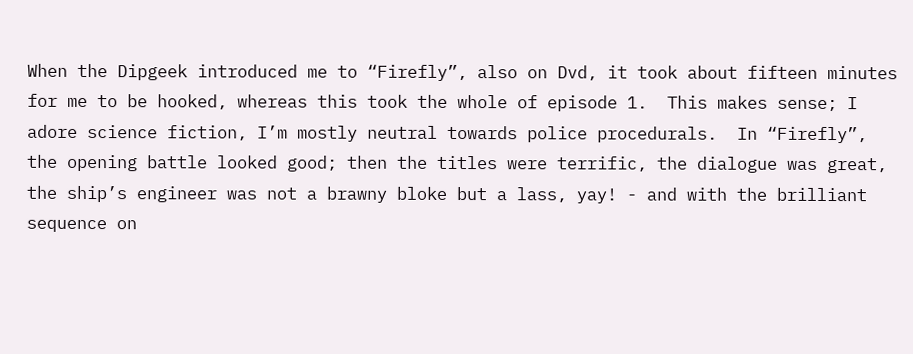When the Dipgeek introduced me to “Firefly”, also on Dvd, it took about fifteen minutes for me to be hooked, whereas this took the whole of episode 1.  This makes sense; I adore science fiction, I’m mostly neutral towards police procedurals.  In “Firefly”, the opening battle looked good; then the titles were terrific, the dialogue was great, the ship’s engineer was not a brawny bloke but a lass, yay! - and with the brilliant sequence on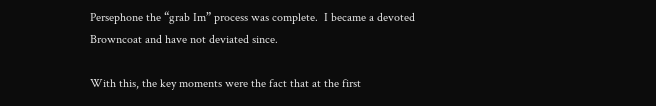Persephone the “grab Im” process was complete.  I became a devoted Browncoat and have not deviated since.

With this, the key moments were the fact that at the first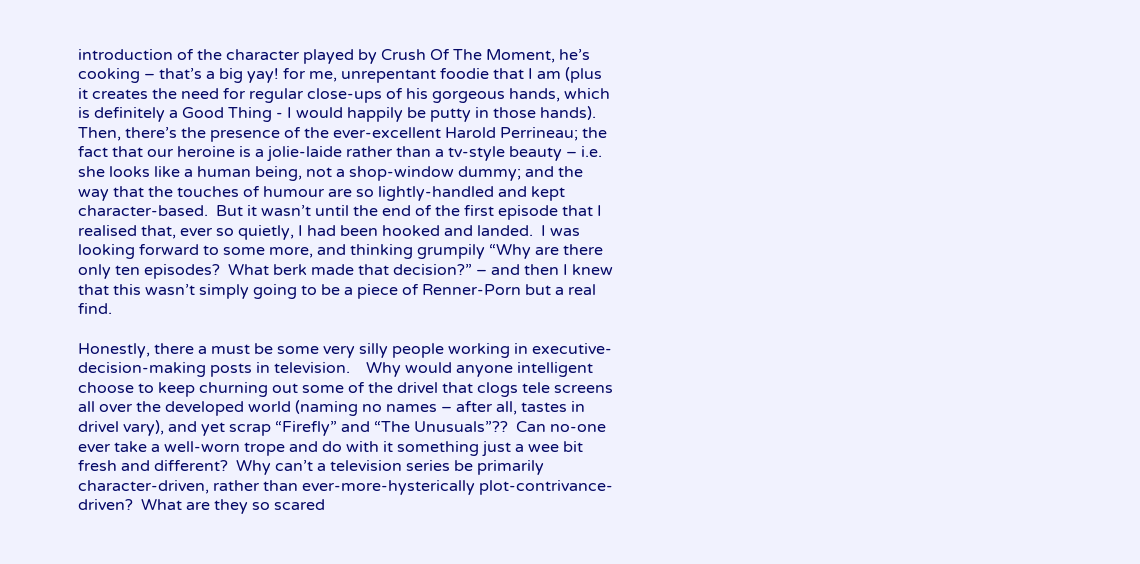introduction of the character played by Crush Of The Moment, he’s cooking – that’s a big yay! for me, unrepentant foodie that I am (plus it creates the need for regular close-ups of his gorgeous hands, which is definitely a Good Thing - I would happily be putty in those hands).  Then, there’s the presence of the ever-excellent Harold Perrineau; the fact that our heroine is a jolie-laide rather than a tv-style beauty – i.e. she looks like a human being, not a shop-window dummy; and the way that the touches of humour are so lightly-handled and kept character-based.  But it wasn’t until the end of the first episode that I realised that, ever so quietly, I had been hooked and landed.  I was looking forward to some more, and thinking grumpily “Why are there only ten episodes?  What berk made that decision?” – and then I knew that this wasn’t simply going to be a piece of Renner-Porn but a real find.

Honestly, there a must be some very silly people working in executive-decision-making posts in television.    Why would anyone intelligent choose to keep churning out some of the drivel that clogs tele screens all over the developed world (naming no names – after all, tastes in drivel vary), and yet scrap “Firefly” and “The Unusuals”??  Can no-one ever take a well-worn trope and do with it something just a wee bit fresh and different?  Why can’t a television series be primarily character-driven, rather than ever-more-hysterically plot-contrivance-driven?  What are they so scared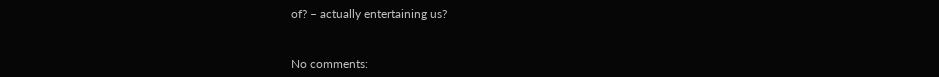of? – actually entertaining us?


No comments: